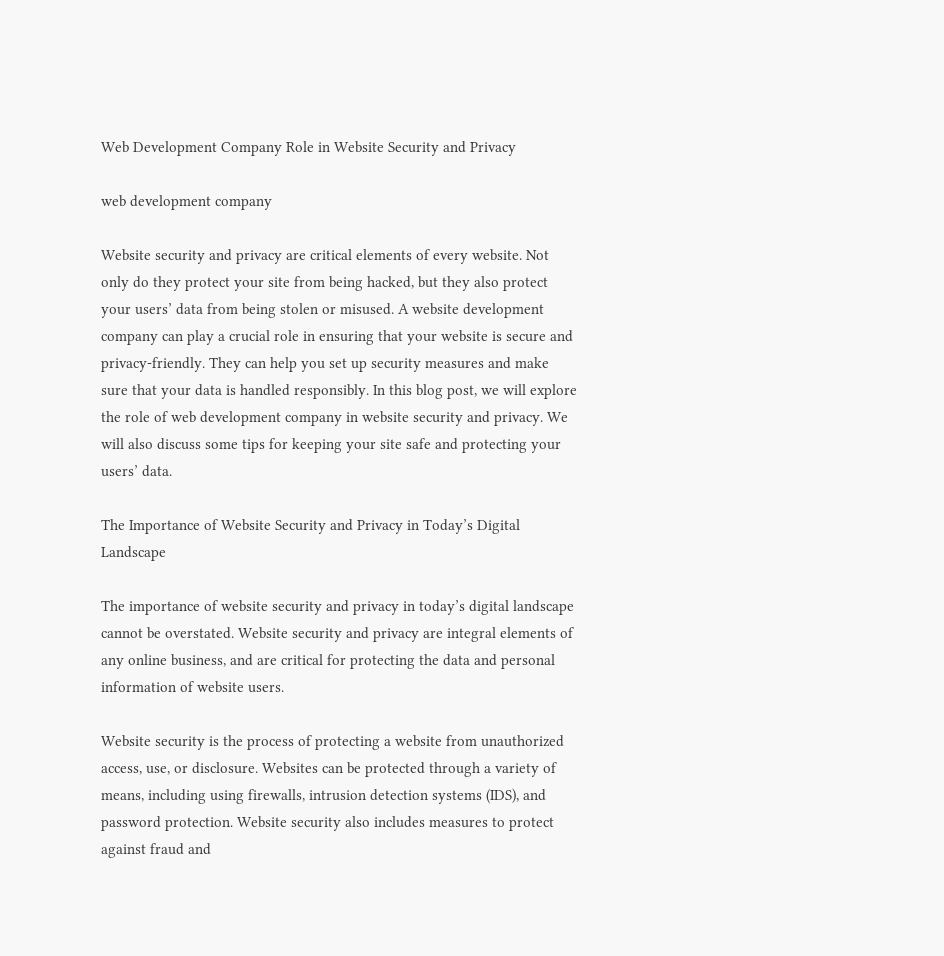Web Development Company Role in Website Security and Privacy

web development company

Website security and privacy are critical elements of every website. Not only do they protect your site from being hacked, but they also protect your users’ data from being stolen or misused. A website development company can play a crucial role in ensuring that your website is secure and privacy-friendly. They can help you set up security measures and make sure that your data is handled responsibly. In this blog post, we will explore the role of web development company in website security and privacy. We will also discuss some tips for keeping your site safe and protecting your users’ data.

The Importance of Website Security and Privacy in Today’s Digital Landscape

The importance of website security and privacy in today’s digital landscape cannot be overstated. Website security and privacy are integral elements of any online business, and are critical for protecting the data and personal information of website users.

Website security is the process of protecting a website from unauthorized access, use, or disclosure. Websites can be protected through a variety of means, including using firewalls, intrusion detection systems (IDS), and password protection. Website security also includes measures to protect against fraud and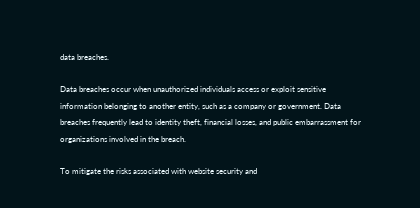data breaches.

Data breaches occur when unauthorized individuals access or exploit sensitive information belonging to another entity, such as a company or government. Data breaches frequently lead to identity theft, financial losses, and public embarrassment for organizations involved in the breach.

To mitigate the risks associated with website security and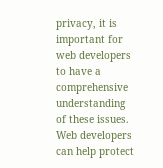privacy, it is important for web developers to have a comprehensive understanding of these issues. Web developers can help protect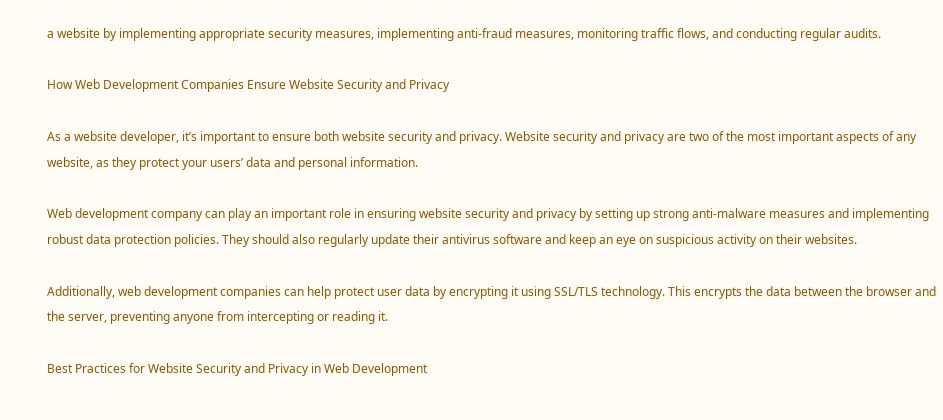a website by implementing appropriate security measures, implementing anti-fraud measures, monitoring traffic flows, and conducting regular audits.

How Web Development Companies Ensure Website Security and Privacy

As a website developer, it’s important to ensure both website security and privacy. Website security and privacy are two of the most important aspects of any website, as they protect your users’ data and personal information.

Web development company can play an important role in ensuring website security and privacy by setting up strong anti-malware measures and implementing robust data protection policies. They should also regularly update their antivirus software and keep an eye on suspicious activity on their websites.

Additionally, web development companies can help protect user data by encrypting it using SSL/TLS technology. This encrypts the data between the browser and the server, preventing anyone from intercepting or reading it.

Best Practices for Website Security and Privacy in Web Development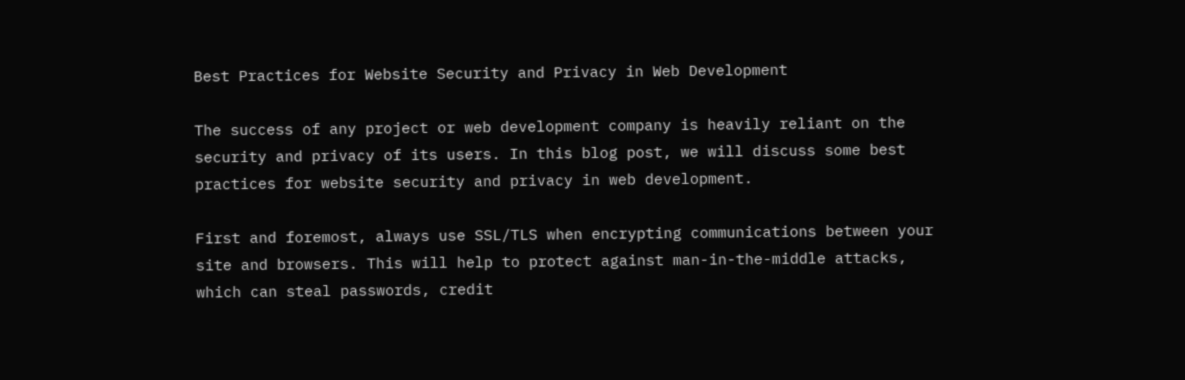Best Practices for Website Security and Privacy in Web Development

The success of any project or web development company is heavily reliant on the security and privacy of its users. In this blog post, we will discuss some best practices for website security and privacy in web development.

First and foremost, always use SSL/TLS when encrypting communications between your site and browsers. This will help to protect against man-in-the-middle attacks, which can steal passwords, credit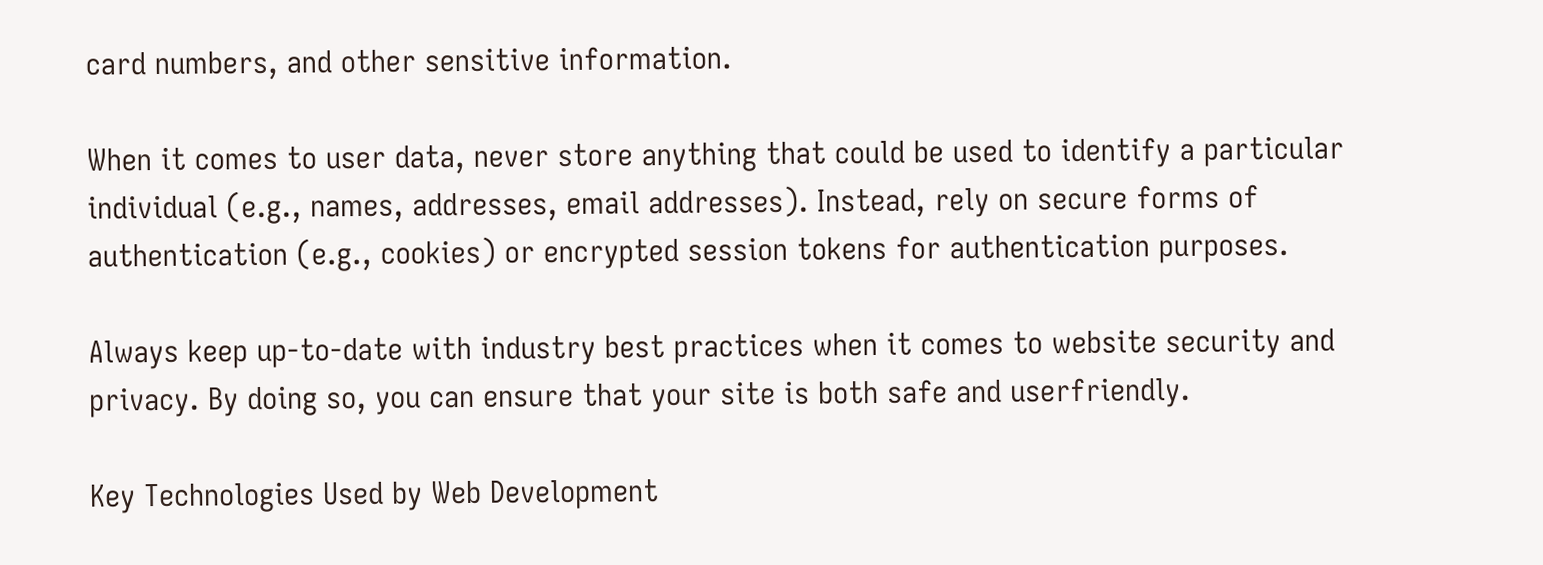card numbers, and other sensitive information.

When it comes to user data, never store anything that could be used to identify a particular individual (e.g., names, addresses, email addresses). Instead, rely on secure forms of authentication (e.g., cookies) or encrypted session tokens for authentication purposes.

Always keep up-to-date with industry best practices when it comes to website security and privacy. By doing so, you can ensure that your site is both safe and userfriendly.

Key Technologies Used by Web Development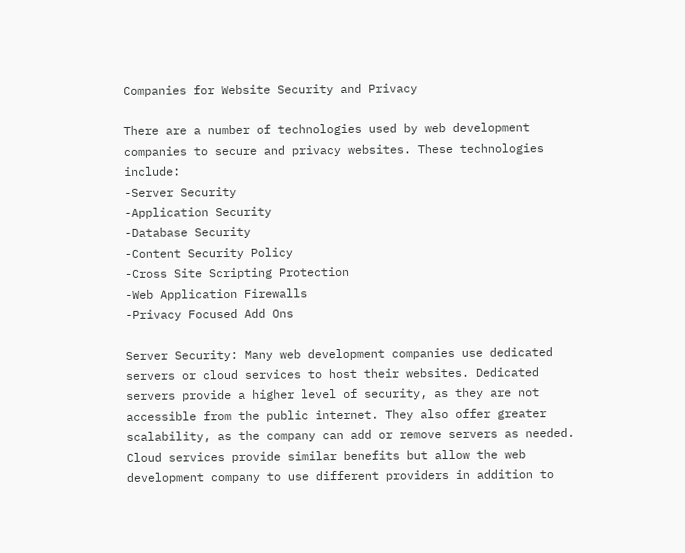Companies for Website Security and Privacy

There are a number of technologies used by web development companies to secure and privacy websites. These technologies include:
-Server Security
-Application Security
-Database Security
-Content Security Policy
-Cross Site Scripting Protection
-Web Application Firewalls
-Privacy Focused Add Ons

Server Security: Many web development companies use dedicated servers or cloud services to host their websites. Dedicated servers provide a higher level of security, as they are not accessible from the public internet. They also offer greater scalability, as the company can add or remove servers as needed. Cloud services provide similar benefits but allow the web development company to use different providers in addition to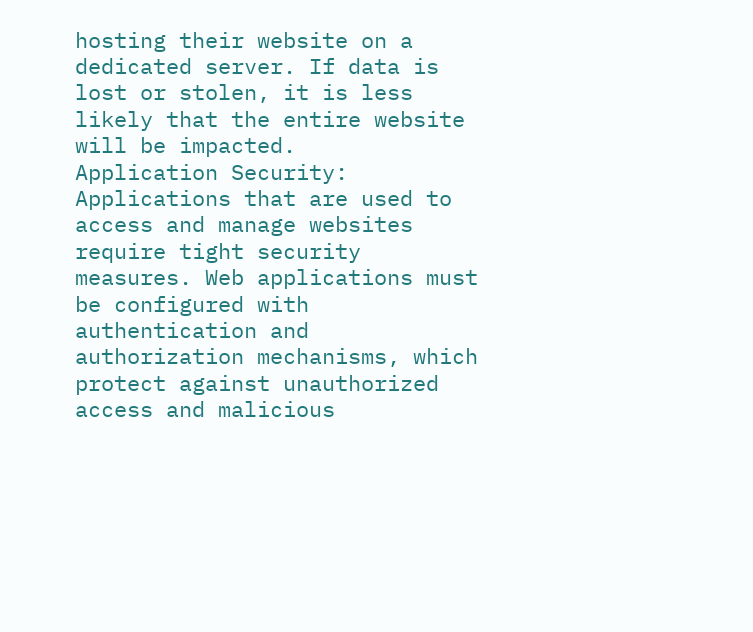hosting their website on a dedicated server. If data is lost or stolen, it is less likely that the entire website will be impacted.
Application Security: Applications that are used to access and manage websites require tight security measures. Web applications must be configured with authentication and authorization mechanisms, which protect against unauthorized access and malicious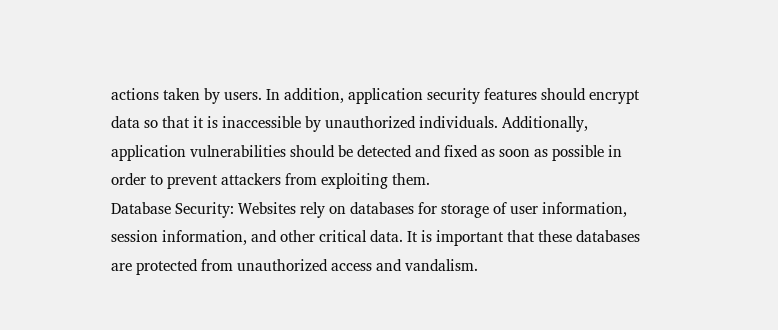actions taken by users. In addition, application security features should encrypt data so that it is inaccessible by unauthorized individuals. Additionally, application vulnerabilities should be detected and fixed as soon as possible in order to prevent attackers from exploiting them.
Database Security: Websites rely on databases for storage of user information, session information, and other critical data. It is important that these databases are protected from unauthorized access and vandalism.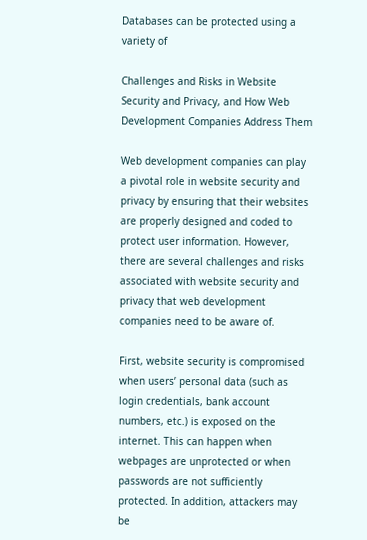Databases can be protected using a variety of

Challenges and Risks in Website Security and Privacy, and How Web Development Companies Address Them

Web development companies can play a pivotal role in website security and privacy by ensuring that their websites are properly designed and coded to protect user information. However, there are several challenges and risks associated with website security and privacy that web development companies need to be aware of.

First, website security is compromised when users’ personal data (such as login credentials, bank account numbers, etc.) is exposed on the internet. This can happen when webpages are unprotected or when passwords are not sufficiently protected. In addition, attackers may be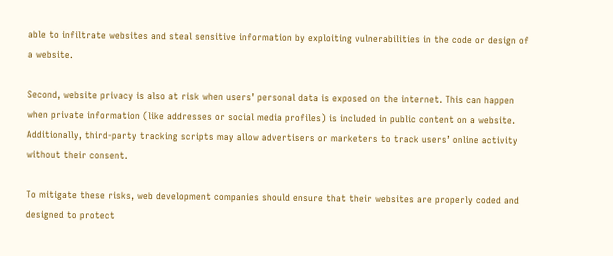able to infiltrate websites and steal sensitive information by exploiting vulnerabilities in the code or design of a website.

Second, website privacy is also at risk when users’ personal data is exposed on the internet. This can happen when private information (like addresses or social media profiles) is included in public content on a website. Additionally, third-party tracking scripts may allow advertisers or marketers to track users’ online activity without their consent.

To mitigate these risks, web development companies should ensure that their websites are properly coded and designed to protect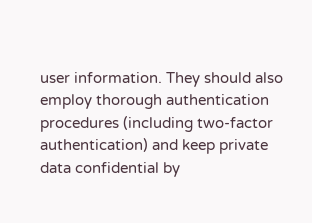user information. They should also employ thorough authentication procedures (including two-factor authentication) and keep private data confidential by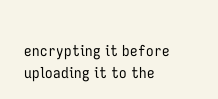encrypting it before uploading it to the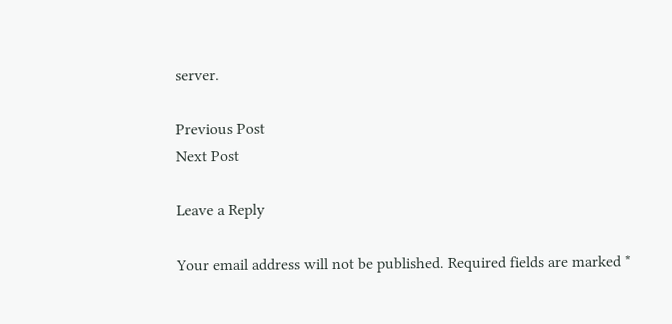server.

Previous Post
Next Post

Leave a Reply

Your email address will not be published. Required fields are marked *